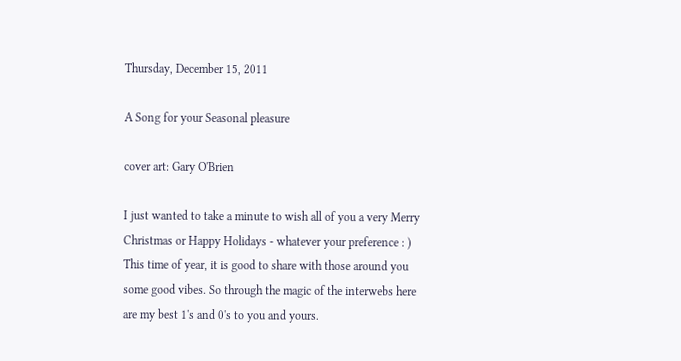Thursday, December 15, 2011

A Song for your Seasonal pleasure

cover art: Gary O'Brien

I just wanted to take a minute to wish all of you a very Merry Christmas or Happy Holidays - whatever your preference : ) This time of year, it is good to share with those around you some good vibes. So through the magic of the interwebs here are my best 1's and 0's to you and yours.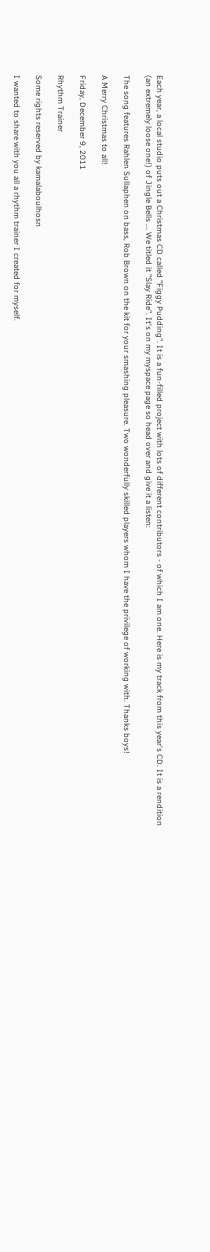Each year, a local studio puts out a Christmas CD called "Figgy Pudding". It is a fun-filled project with lots of different contributors - of which I am one. Here is my track from this year's CD. It is a rendition (an extremely loose one!) of Jingle Bells ... We titled it "Slay Ride". It's on my myspace page so head over and give it a listen:

The song features Rahlen Sullaphen on bass, Rob Brown on the kit for your smashing pleasure. Two wonderfully skilled players whom I have the privilege of working with. Thanks boys!

A Merry Christmas to all!

Friday, December 9, 2011

Rhythm Trainer

Some rights reserved by kamalaboulhosn

I wanted to share with you all a rhythm trainer I created for myself.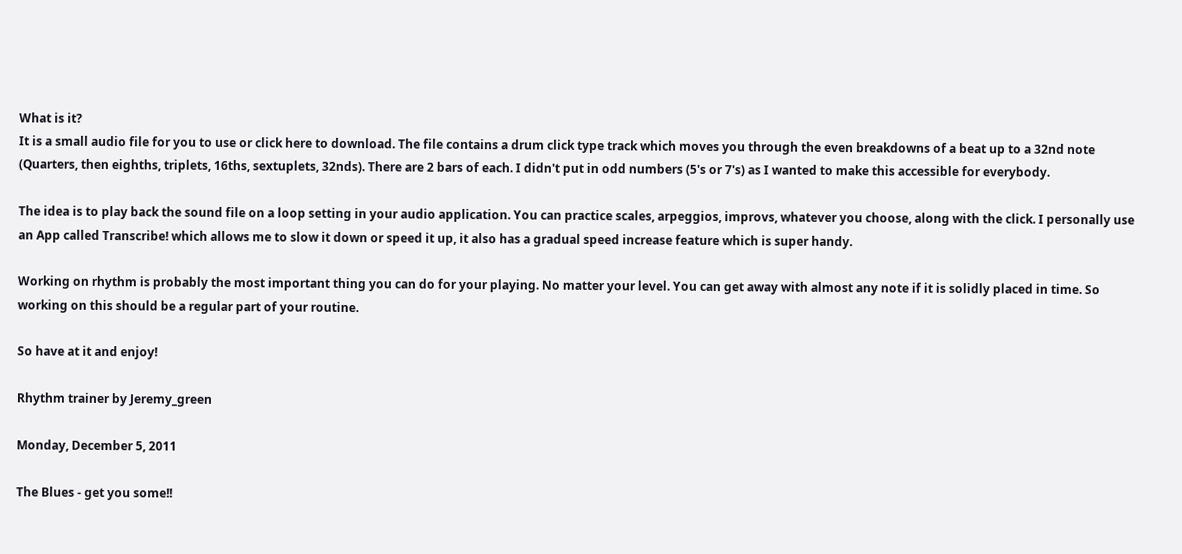What is it?
It is a small audio file for you to use or click here to download. The file contains a drum click type track which moves you through the even breakdowns of a beat up to a 32nd note (Quarters, then eighths, triplets, 16ths, sextuplets, 32nds). There are 2 bars of each. I didn't put in odd numbers (5's or 7's) as I wanted to make this accessible for everybody.

The idea is to play back the sound file on a loop setting in your audio application. You can practice scales, arpeggios, improvs, whatever you choose, along with the click. I personally use an App called Transcribe! which allows me to slow it down or speed it up, it also has a gradual speed increase feature which is super handy.

Working on rhythm is probably the most important thing you can do for your playing. No matter your level. You can get away with almost any note if it is solidly placed in time. So working on this should be a regular part of your routine.

So have at it and enjoy!

Rhythm trainer by Jeremy_green

Monday, December 5, 2011

The Blues - get you some!!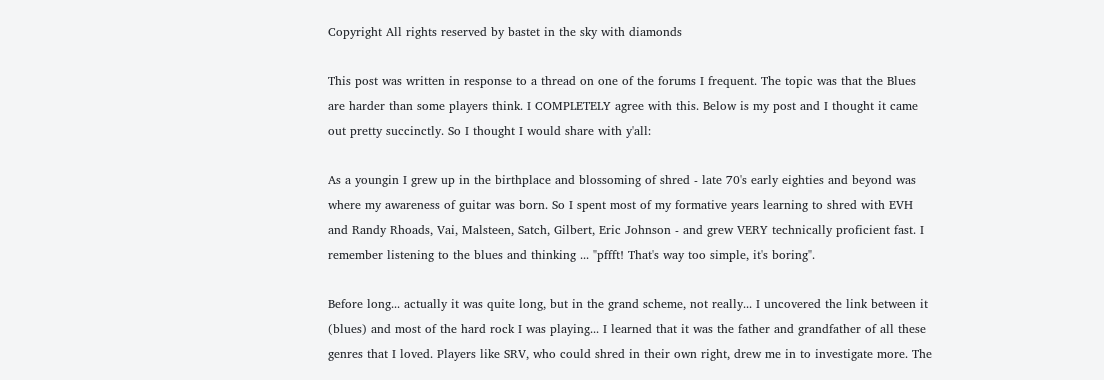Copyright All rights reserved by bastet in the sky with diamonds

This post was written in response to a thread on one of the forums I frequent. The topic was that the Blues are harder than some players think. I COMPLETELY agree with this. Below is my post and I thought it came out pretty succinctly. So I thought I would share with y'all:

As a youngin I grew up in the birthplace and blossoming of shred - late 70's early eighties and beyond was where my awareness of guitar was born. So I spent most of my formative years learning to shred with EVH and Randy Rhoads, Vai, Malsteen, Satch, Gilbert, Eric Johnson - and grew VERY technically proficient fast. I remember listening to the blues and thinking ... "pffft! That's way too simple, it's boring".

Before long... actually it was quite long, but in the grand scheme, not really... I uncovered the link between it (blues) and most of the hard rock I was playing... I learned that it was the father and grandfather of all these genres that I loved. Players like SRV, who could shred in their own right, drew me in to investigate more. The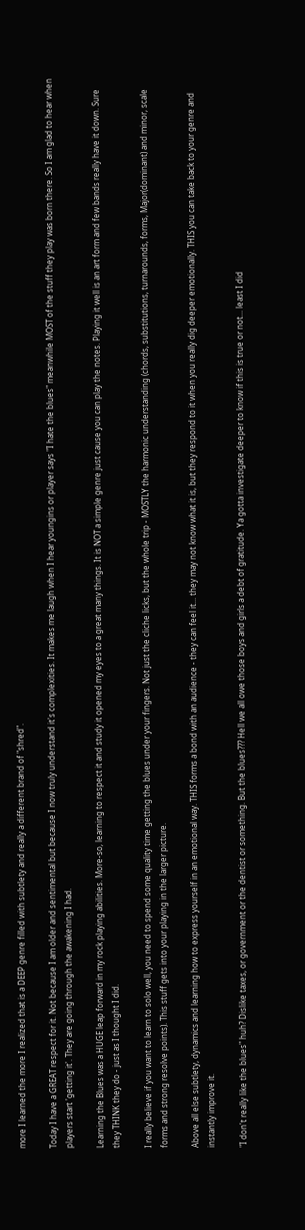more I learned the more I realized that is a DEEP genre filled with subtlety and really a different brand of "shred".

Today I have a GREAT respect for it. Not because I am older and sentimental but because I now truly understand it's complexities. It makes me laugh when I hear youngins or player says "I hate the blues" meanwhile MOST of the stuff they play was born there. So I am glad to hear when players start 'getting it'. They are going through the awakening I had.

Learning the Blues was a HUGE leap forward in my rock playing abilities. More-so, learning to respect it and study it opened my eyes to a great many things. It is NOT a simple genre just cause you can play the notes. Playing it well is an art form and few bands really have it down. Sure they THINK they do - just as I thought I did.

I really believe if you want to learn to solo well, you need to spend some quality time getting the blues under your fingers. Not just the cliche licks, but the whole trip - MOSTLY the harmonic understanding (chords, substitutions, turnarounds, forms, Major(dominant) and minor, scale forms and strong resolve points). This stuff gets into your playing in the larger picture.

Above all else subtlety, dynamics and learning how to express yourself in an emotional way. THIS forms a bond with an audience - they can feel it... they may not know what it is, but they respond to it when you really dig deeper emotionally. THIS you can take back to your genre and instantly improve it.

"I don't really like the blues" huh? Dislike taxes, or government or the dentist or something. But the blues??? Hell we all owe those boys and girls a debt of gratitude. Ya gotta investigate deeper to know if this is true or not... least I did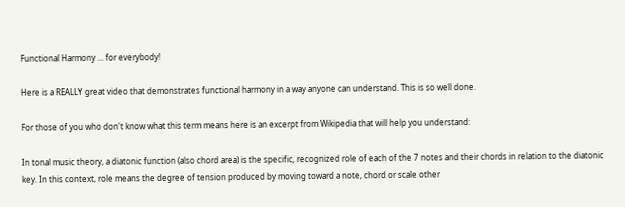Functional Harmony ... for everybody!

Here is a REALLY great video that demonstrates functional harmony in a way anyone can understand. This is so well done.

For those of you who don't know what this term means here is an excerpt from Wikipedia that will help you understand:

In tonal music theory, a diatonic function (also chord area) is the specific, recognized role of each of the 7 notes and their chords in relation to the diatonic key. In this context, role means the degree of tension produced by moving toward a note, chord or scale other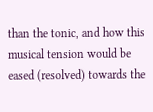than the tonic, and how this musical tension would be eased (resolved) towards the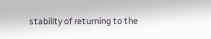stability of returning to the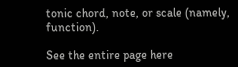tonic chord, note, or scale (namely, function).

See the entire page here